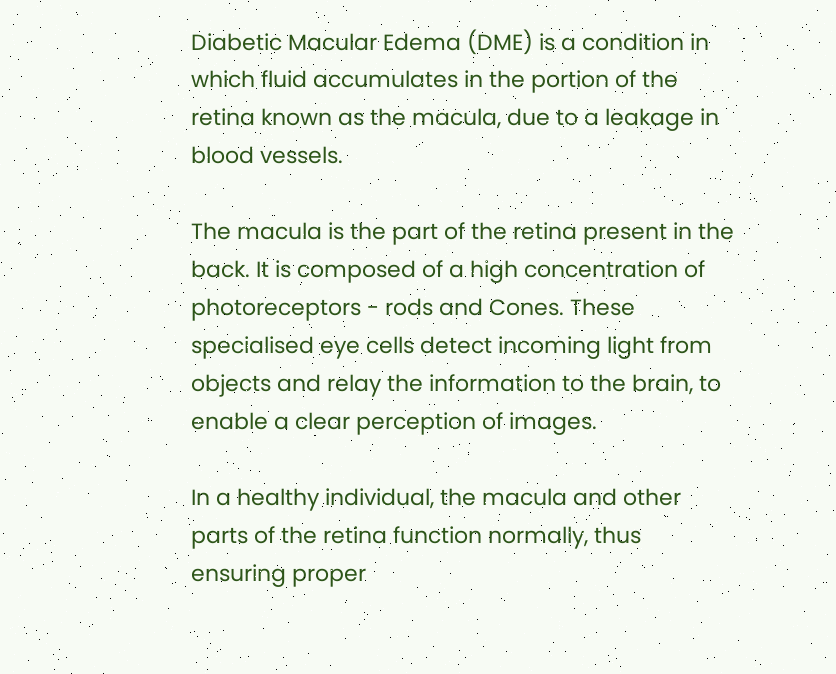Diabetic Macular Edema (DME) is a condition in which fluid accumulates in the portion of the retina known as the macula, due to a leakage in blood vessels.

The macula is the part of the retina present in the back. It is composed of a high concentration of photoreceptors - rods and Cones. These specialised eye cells detect incoming light from objects and relay the information to the brain, to enable a clear perception of images.

In a healthy individual, the macula and other parts of the retina function normally, thus ensuring proper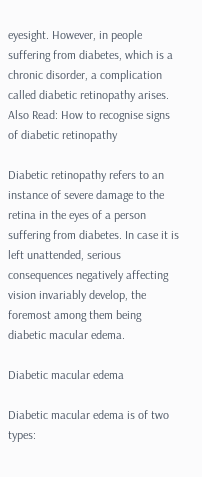eyesight. However, in people suffering from diabetes, which is a chronic disorder, a complication called diabetic retinopathy arises. Also Read: How to recognise signs of diabetic retinopathy

Diabetic retinopathy refers to an instance of severe damage to the retina in the eyes of a person suffering from diabetes. In case it is left unattended, serious consequences negatively affecting vision invariably develop, the foremost among them being diabetic macular edema.

Diabetic macular edema

Diabetic macular edema is of two types: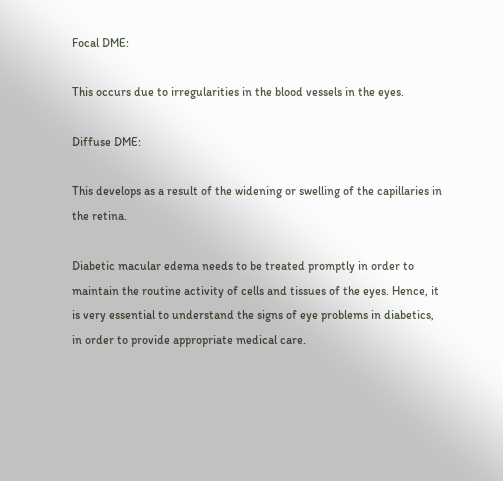Focal DME:

This occurs due to irregularities in the blood vessels in the eyes.

Diffuse DME:

This develops as a result of the widening or swelling of the capillaries in the retina.

Diabetic macular edema needs to be treated promptly in order to maintain the routine activity of cells and tissues of the eyes. Hence, it is very essential to understand the signs of eye problems in diabetics, in order to provide appropriate medical care.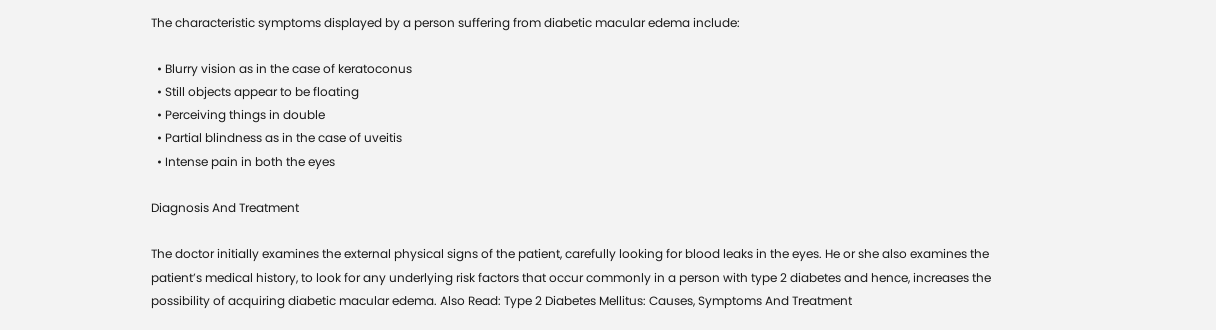The characteristic symptoms displayed by a person suffering from diabetic macular edema include:

  • Blurry vision as in the case of keratoconus
  • Still objects appear to be floating
  • Perceiving things in double
  • Partial blindness as in the case of uveitis
  • Intense pain in both the eyes

Diagnosis And Treatment

The doctor initially examines the external physical signs of the patient, carefully looking for blood leaks in the eyes. He or she also examines the patient’s medical history, to look for any underlying risk factors that occur commonly in a person with type 2 diabetes and hence, increases the possibility of acquiring diabetic macular edema. Also Read: Type 2 Diabetes Mellitus: Causes, Symptoms And Treatment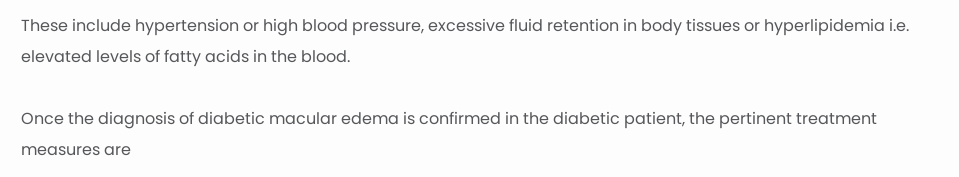These include hypertension or high blood pressure, excessive fluid retention in body tissues or hyperlipidemia i.e. elevated levels of fatty acids in the blood.

Once the diagnosis of diabetic macular edema is confirmed in the diabetic patient, the pertinent treatment measures are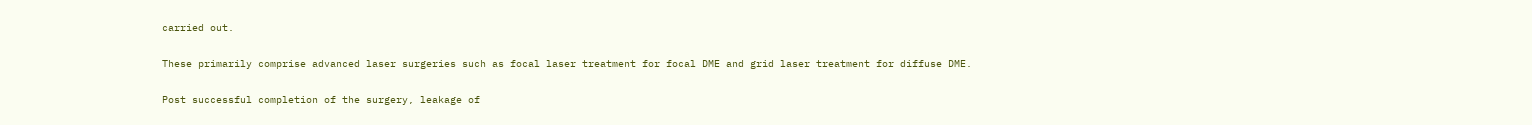carried out.

These primarily comprise advanced laser surgeries such as focal laser treatment for focal DME and grid laser treatment for diffuse DME.

Post successful completion of the surgery, leakage of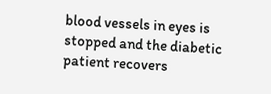blood vessels in eyes is stopped and the diabetic patient recovers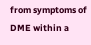from symptoms of DME within a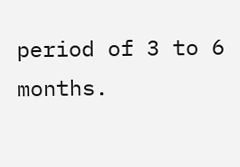period of 3 to 6 months.